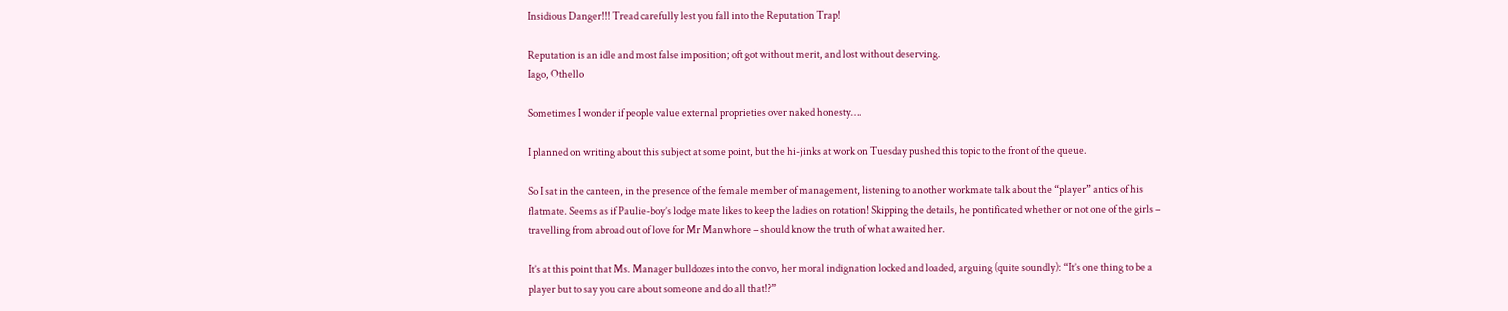Insidious Danger!!! Tread carefully lest you fall into the Reputation Trap!

Reputation is an idle and most false imposition; oft got without merit, and lost without deserving.
Iago, Othello

Sometimes I wonder if people value external proprieties over naked honesty….

I planned on writing about this subject at some point, but the hi-jinks at work on Tuesday pushed this topic to the front of the queue.

So I sat in the canteen, in the presence of the female member of management, listening to another workmate talk about the “player” antics of his flatmate. Seems as if Paulie-boy’s lodge mate likes to keep the ladies on rotation! Skipping the details, he pontificated whether or not one of the girls – travelling from abroad out of love for Mr Manwhore – should know the truth of what awaited her.

It’s at this point that Ms. Manager bulldozes into the convo, her moral indignation locked and loaded, arguing (quite soundly): “It’s one thing to be a player but to say you care about someone and do all that!?”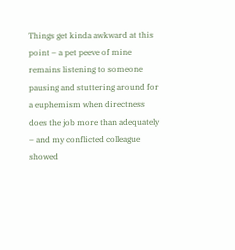Things get kinda awkward at this point – a pet peeve of mine remains listening to someone pausing and stuttering around for a euphemism when directness does the job more than adequately – and my conflicted colleague showed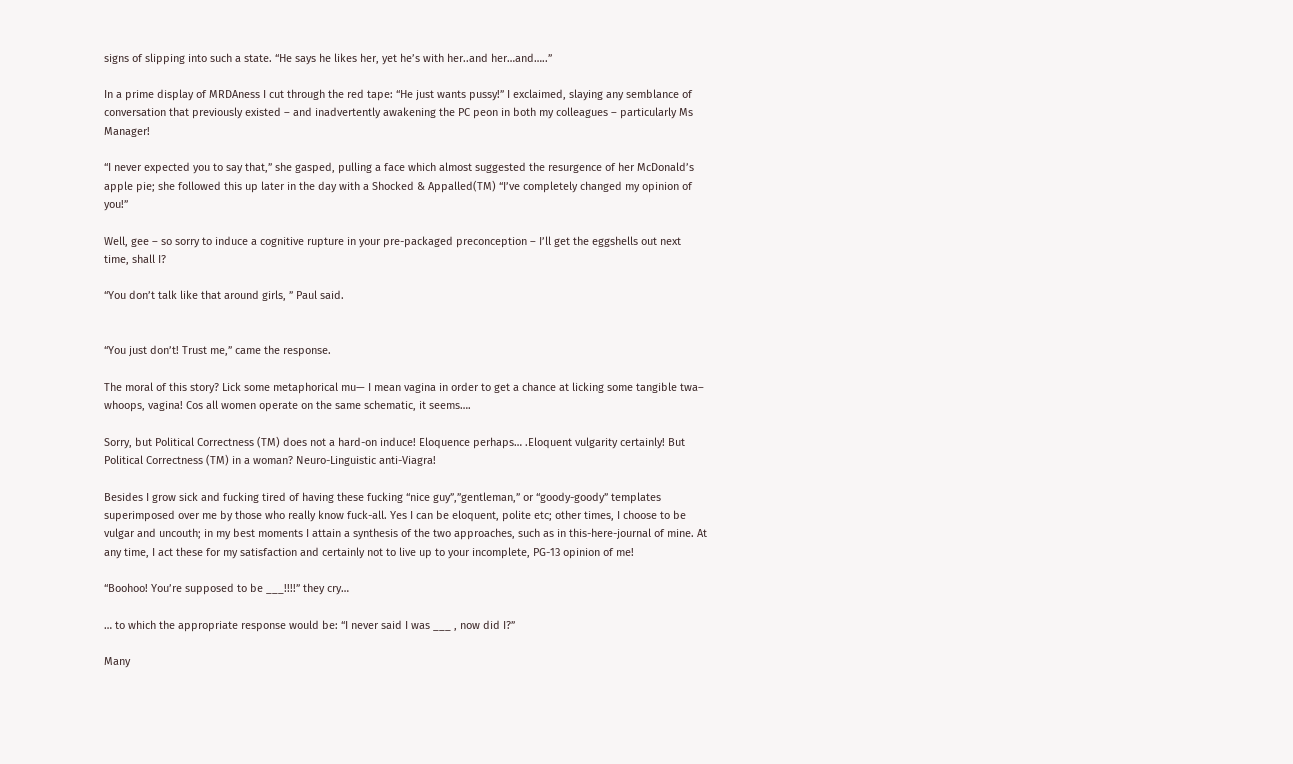signs of slipping into such a state. “He says he likes her, yet he’s with her..and her…and…..”

In a prime display of MRDAness I cut through the red tape: “He just wants pussy!” I exclaimed, slaying any semblance of conversation that previously existed – and inadvertently awakening the PC peon in both my colleagues – particularly Ms Manager!

“I never expected you to say that,” she gasped, pulling a face which almost suggested the resurgence of her McDonald’s apple pie; she followed this up later in the day with a Shocked & Appalled(TM) “I’ve completely changed my opinion of you!”

Well, gee – so sorry to induce a cognitive rupture in your pre-packaged preconception – I’ll get the eggshells out next time, shall I?

“You don’t talk like that around girls, ” Paul said.


“You just don’t! Trust me,” came the response.

The moral of this story? Lick some metaphorical mu— I mean vagina in order to get a chance at licking some tangible twa– whoops, vagina! Cos all women operate on the same schematic, it seems….

Sorry, but Political Correctness (TM) does not a hard-on induce! Eloquence perhaps… .Eloquent vulgarity certainly! But Political Correctness (TM) in a woman? Neuro-Linguistic anti-Viagra!

Besides I grow sick and fucking tired of having these fucking “nice guy”,”gentleman,” or “goody-goody” templates superimposed over me by those who really know fuck-all. Yes I can be eloquent, polite etc; other times, I choose to be vulgar and uncouth; in my best moments I attain a synthesis of the two approaches, such as in this-here-journal of mine. At any time, I act these for my satisfaction and certainly not to live up to your incomplete, PG-13 opinion of me!

“Boohoo! You’re supposed to be ___!!!!” they cry…

… to which the appropriate response would be: “I never said I was ___ , now did I?”

Many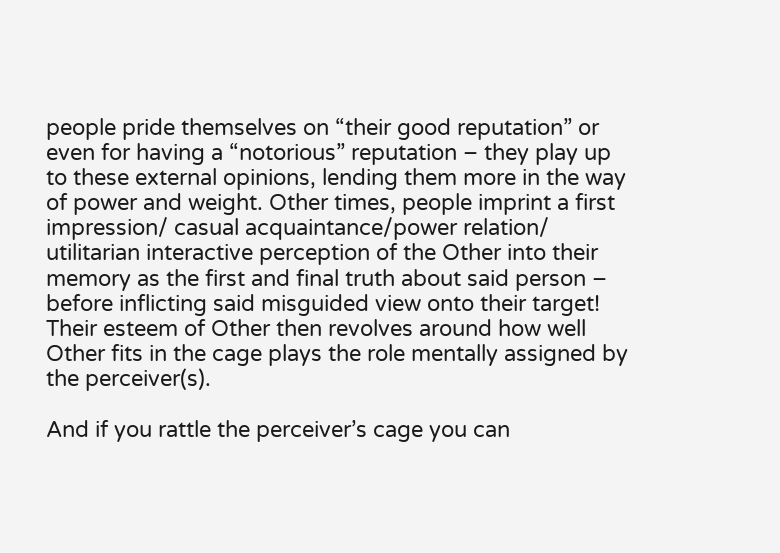people pride themselves on “their good reputation” or even for having a “notorious” reputation – they play up to these external opinions, lending them more in the way of power and weight. Other times, people imprint a first impression/ casual acquaintance/power relation/ utilitarian interactive perception of the Other into their memory as the first and final truth about said person – before inflicting said misguided view onto their target! Their esteem of Other then revolves around how well Other fits in the cage plays the role mentally assigned by the perceiver(s).

And if you rattle the perceiver’s cage you can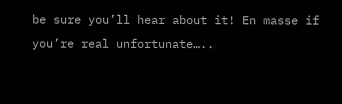be sure you’ll hear about it! En masse if you’re real unfortunate…..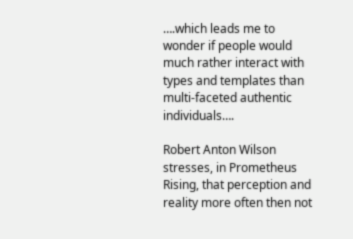….which leads me to wonder if people would much rather interact with types and templates than multi-faceted authentic individuals….

Robert Anton Wilson stresses, in Prometheus Rising, that perception and reality more often then not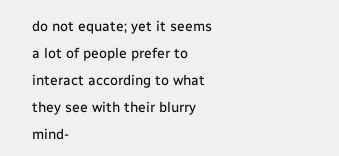do not equate; yet it seems a lot of people prefer to interact according to what they see with their blurry mind-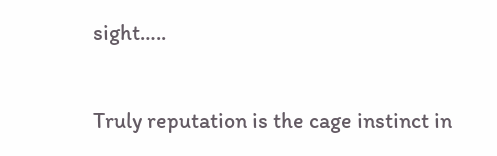sight…..

Truly reputation is the cage instinct in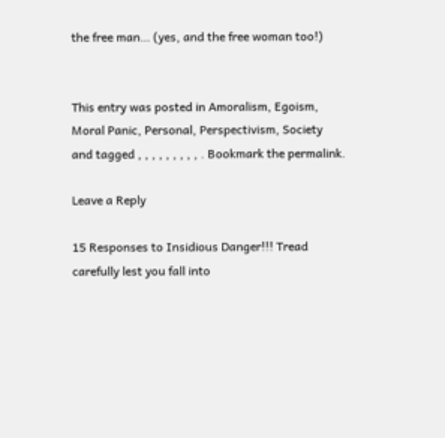the free man… (yes, and the free woman too!)


This entry was posted in Amoralism, Egoism, Moral Panic, Personal, Perspectivism, Society and tagged , , , , , , , , , . Bookmark the permalink.

Leave a Reply

15 Responses to Insidious Danger!!! Tread carefully lest you fall into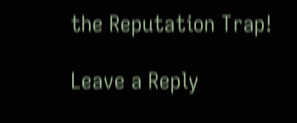the Reputation Trap!

Leave a Reply